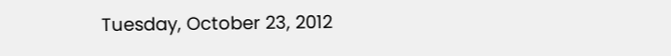Tuesday, October 23, 2012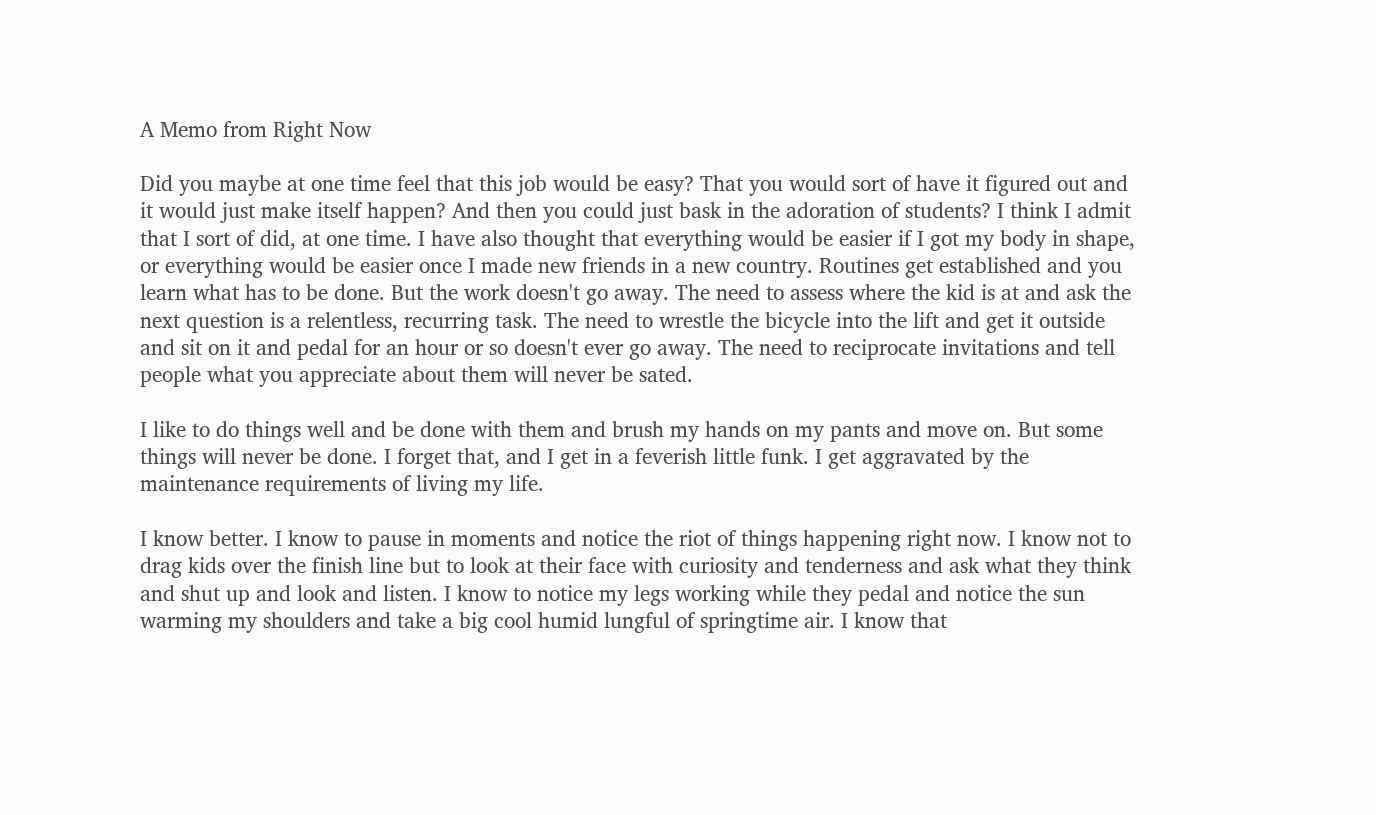A Memo from Right Now

Did you maybe at one time feel that this job would be easy? That you would sort of have it figured out and it would just make itself happen? And then you could just bask in the adoration of students? I think I admit that I sort of did, at one time. I have also thought that everything would be easier if I got my body in shape, or everything would be easier once I made new friends in a new country. Routines get established and you learn what has to be done. But the work doesn't go away. The need to assess where the kid is at and ask the next question is a relentless, recurring task. The need to wrestle the bicycle into the lift and get it outside and sit on it and pedal for an hour or so doesn't ever go away. The need to reciprocate invitations and tell people what you appreciate about them will never be sated.

I like to do things well and be done with them and brush my hands on my pants and move on. But some things will never be done. I forget that, and I get in a feverish little funk. I get aggravated by the maintenance requirements of living my life.

I know better. I know to pause in moments and notice the riot of things happening right now. I know not to drag kids over the finish line but to look at their face with curiosity and tenderness and ask what they think and shut up and look and listen. I know to notice my legs working while they pedal and notice the sun warming my shoulders and take a big cool humid lungful of springtime air. I know that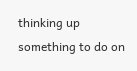thinking up something to do on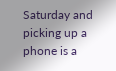Saturday and picking up a phone is a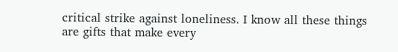critical strike against loneliness. I know all these things are gifts that make every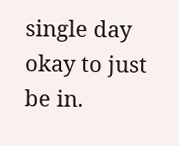single day okay to just be in.